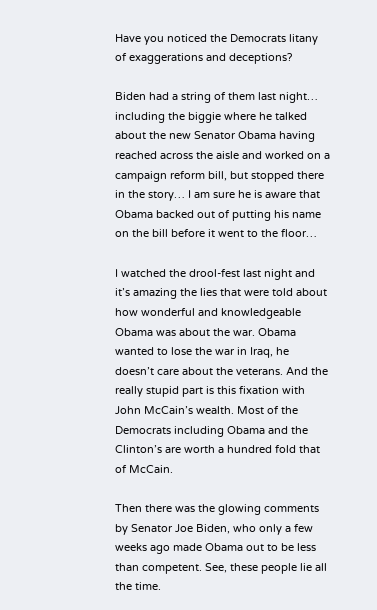Have you noticed the Democrats litany of exaggerations and deceptions?

Biden had a string of them last night… including the biggie where he talked about the new Senator Obama having reached across the aisle and worked on a campaign reform bill, but stopped there in the story… I am sure he is aware that Obama backed out of putting his name on the bill before it went to the floor…

I watched the drool-fest last night and it’s amazing the lies that were told about how wonderful and knowledgeable Obama was about the war. Obama wanted to lose the war in Iraq, he doesn’t care about the veterans. And the really stupid part is this fixation with John McCain’s wealth. Most of the Democrats including Obama and the Clinton’s are worth a hundred fold that of McCain.

Then there was the glowing comments by Senator Joe Biden, who only a few weeks ago made Obama out to be less than competent. See, these people lie all the time.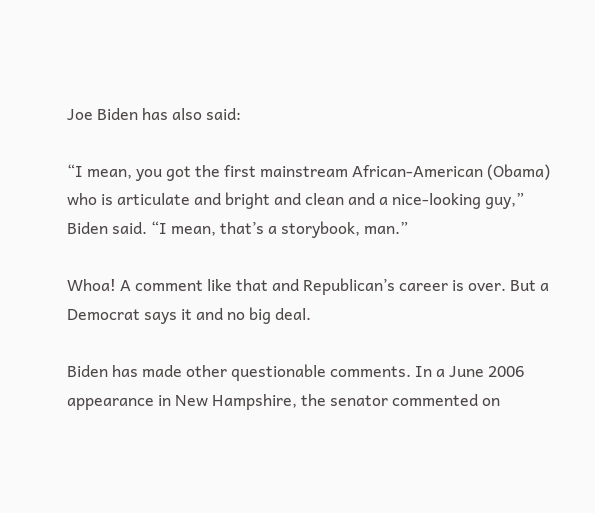Joe Biden has also said:

“I mean, you got the first mainstream African-American (Obama) who is articulate and bright and clean and a nice-looking guy,” Biden said. “I mean, that’s a storybook, man.”

Whoa! A comment like that and Republican’s career is over. But a Democrat says it and no big deal.

Biden has made other questionable comments. In a June 2006 appearance in New Hampshire, the senator commented on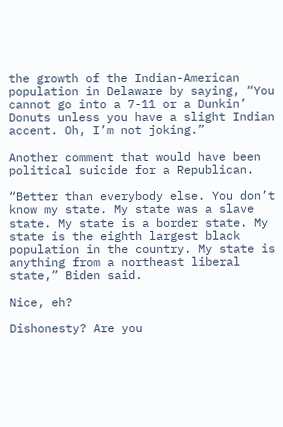the growth of the Indian-American population in Delaware by saying, “You cannot go into a 7-11 or a Dunkin’ Donuts unless you have a slight Indian accent. Oh, I’m not joking.”

Another comment that would have been political suicide for a Republican.

“Better than everybody else. You don’t know my state. My state was a slave state. My state is a border state. My state is the eighth largest black population in the country. My state is anything from a northeast liberal state,” Biden said.

Nice, eh?

Dishonesty? Are you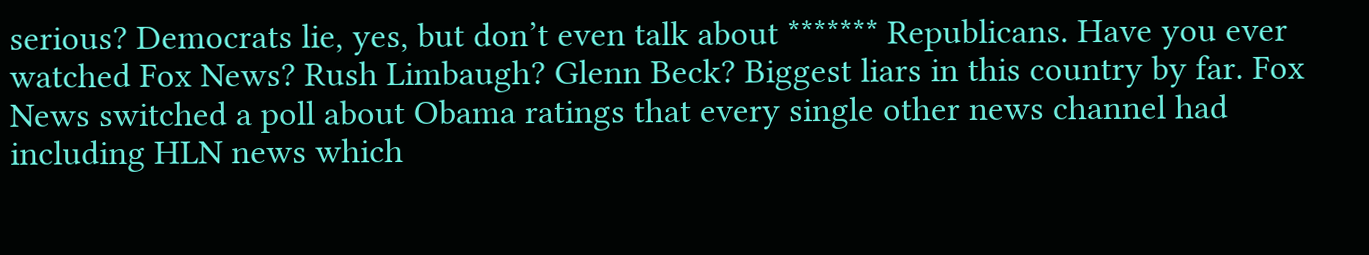serious? Democrats lie, yes, but don’t even talk about ******* Republicans. Have you ever watched Fox News? Rush Limbaugh? Glenn Beck? Biggest liars in this country by far. Fox News switched a poll about Obama ratings that every single other news channel had including HLN news which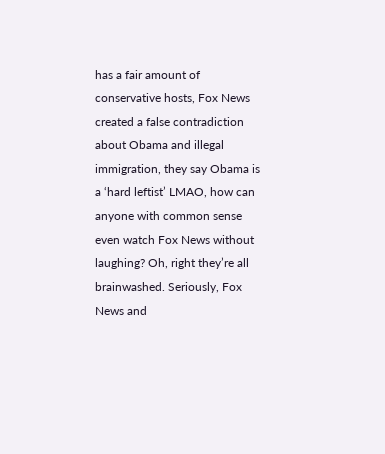has a fair amount of conservative hosts, Fox News created a false contradiction about Obama and illegal immigration, they say Obama is a ‘hard leftist’ LMAO, how can anyone with common sense even watch Fox News without laughing? Oh, right they’re all brainwashed. Seriously, Fox News and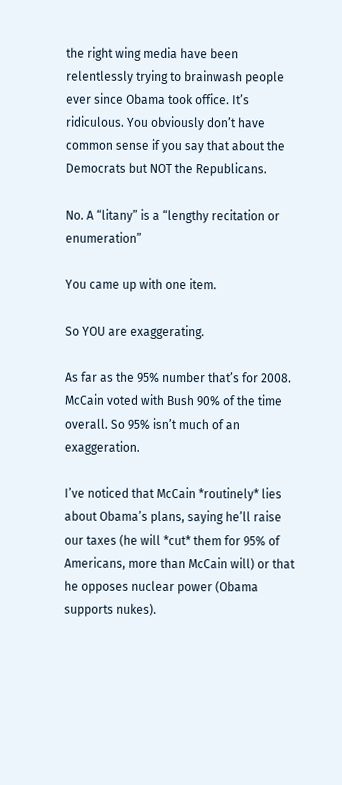the right wing media have been relentlessly trying to brainwash people ever since Obama took office. It’s ridiculous. You obviously don’t have common sense if you say that about the Democrats but NOT the Republicans.

No. A “litany” is a “lengthy recitation or enumeration”

You came up with one item.

So YOU are exaggerating.

As far as the 95% number that’s for 2008. McCain voted with Bush 90% of the time overall. So 95% isn’t much of an exaggeration.

I’ve noticed that McCain *routinely* lies about Obama’s plans, saying he’ll raise our taxes (he will *cut* them for 95% of Americans, more than McCain will) or that he opposes nuclear power (Obama supports nukes).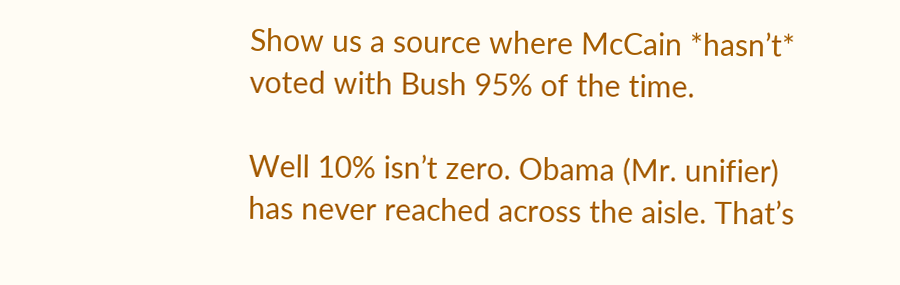Show us a source where McCain *hasn’t* voted with Bush 95% of the time.

Well 10% isn’t zero. Obama (Mr. unifier) has never reached across the aisle. That’s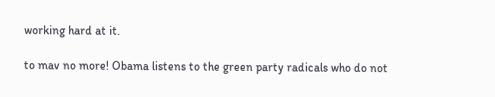working hard at it.

to mav no more! Obama listens to the green party radicals who do not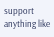support anything like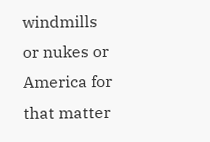windmills or nukes or America for that matter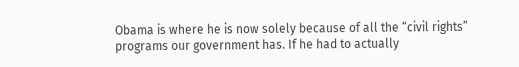Obama is where he is now solely because of all the “civil rights” programs our government has. If he had to actually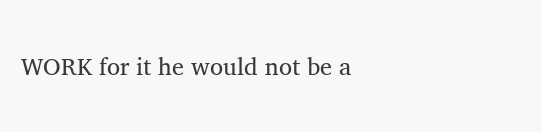WORK for it he would not be a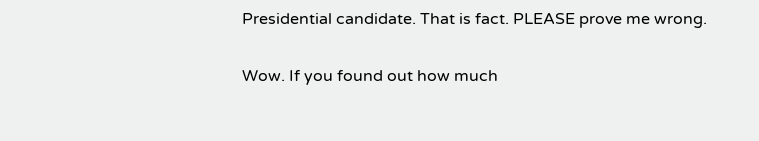Presidential candidate. That is fact. PLEASE prove me wrong.

Wow. If you found out how much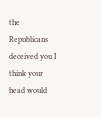the Republicans deceived you I think your head would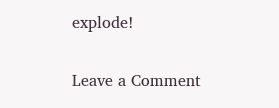explode!

Leave a Comment